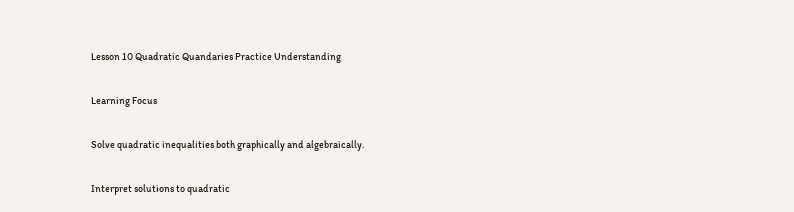Lesson 10 Quadratic Quandaries Practice Understanding

Learning Focus

Solve quadratic inequalities both graphically and algebraically.

Interpret solutions to quadratic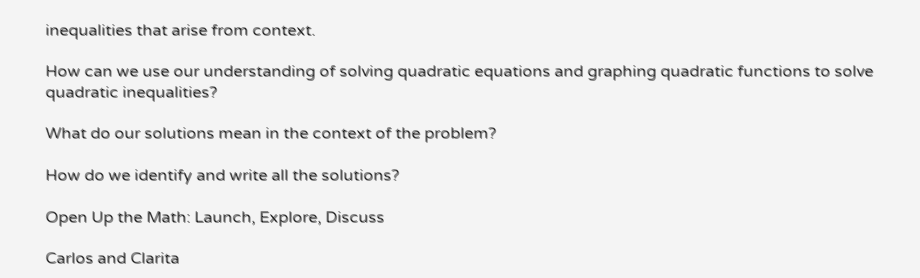inequalities that arise from context.

How can we use our understanding of solving quadratic equations and graphing quadratic functions to solve quadratic inequalities?

What do our solutions mean in the context of the problem?

How do we identify and write all the solutions?

Open Up the Math: Launch, Explore, Discuss

Carlos and Clarita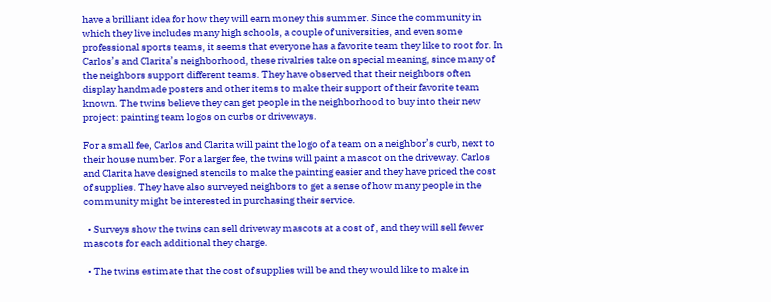have a brilliant idea for how they will earn money this summer. Since the community in which they live includes many high schools, a couple of universities, and even some professional sports teams, it seems that everyone has a favorite team they like to root for. In Carlos’s and Clarita’s neighborhood, these rivalries take on special meaning, since many of the neighbors support different teams. They have observed that their neighbors often display handmade posters and other items to make their support of their favorite team known. The twins believe they can get people in the neighborhood to buy into their new project: painting team logos on curbs or driveways.

For a small fee, Carlos and Clarita will paint the logo of a team on a neighbor’s curb, next to their house number. For a larger fee, the twins will paint a mascot on the driveway. Carlos and Clarita have designed stencils to make the painting easier and they have priced the cost of supplies. They have also surveyed neighbors to get a sense of how many people in the community might be interested in purchasing their service.

  • Surveys show the twins can sell driveway mascots at a cost of , and they will sell fewer mascots for each additional they charge.

  • The twins estimate that the cost of supplies will be and they would like to make in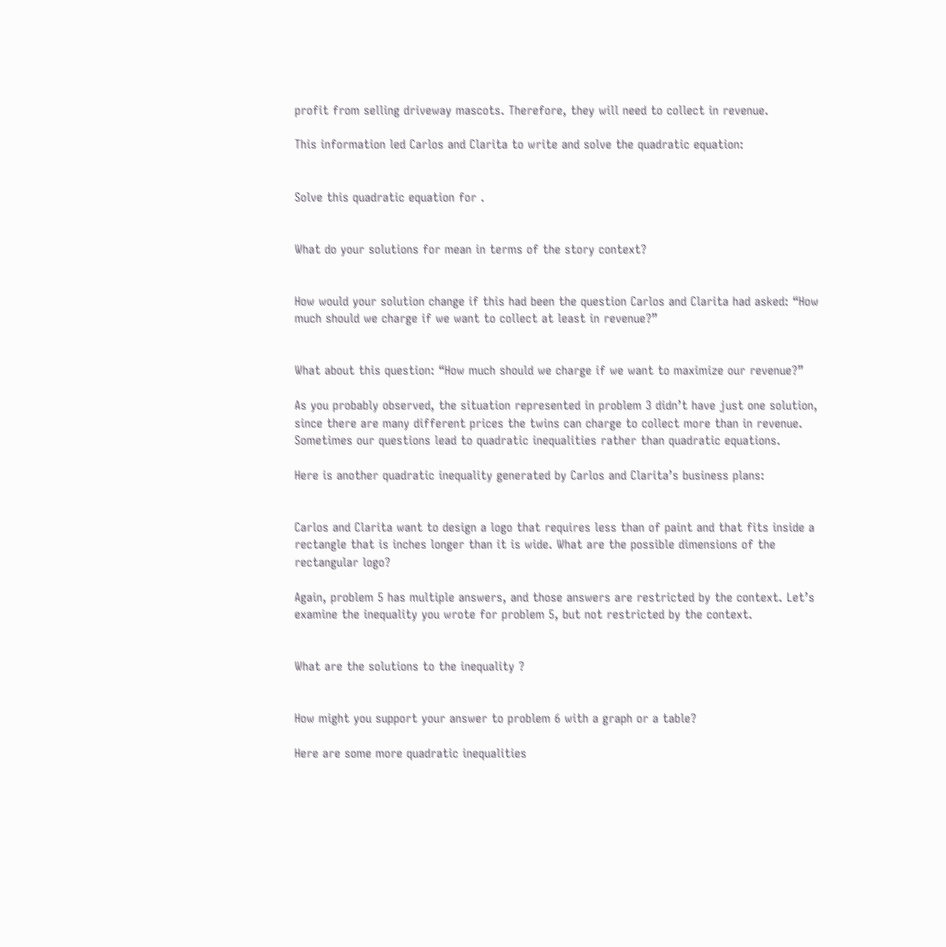profit from selling driveway mascots. Therefore, they will need to collect in revenue.

This information led Carlos and Clarita to write and solve the quadratic equation:


Solve this quadratic equation for .


What do your solutions for mean in terms of the story context?


How would your solution change if this had been the question Carlos and Clarita had asked: “How much should we charge if we want to collect at least in revenue?”


What about this question: “How much should we charge if we want to maximize our revenue?”

As you probably observed, the situation represented in problem 3 didn’t have just one solution, since there are many different prices the twins can charge to collect more than in revenue. Sometimes our questions lead to quadratic inequalities rather than quadratic equations.

Here is another quadratic inequality generated by Carlos and Clarita’s business plans:


Carlos and Clarita want to design a logo that requires less than of paint and that fits inside a rectangle that is inches longer than it is wide. What are the possible dimensions of the rectangular logo?

Again, problem 5 has multiple answers, and those answers are restricted by the context. Let’s examine the inequality you wrote for problem 5, but not restricted by the context.


What are the solutions to the inequality ?


How might you support your answer to problem 6 with a graph or a table?

Here are some more quadratic inequalities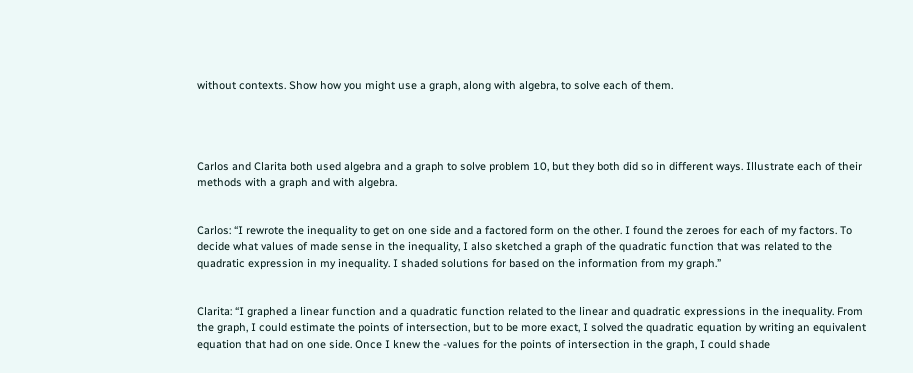without contexts. Show how you might use a graph, along with algebra, to solve each of them.




Carlos and Clarita both used algebra and a graph to solve problem 10, but they both did so in different ways. Illustrate each of their methods with a graph and with algebra.


Carlos: “I rewrote the inequality to get on one side and a factored form on the other. I found the zeroes for each of my factors. To decide what values of made sense in the inequality, I also sketched a graph of the quadratic function that was related to the quadratic expression in my inequality. I shaded solutions for based on the information from my graph.”


Clarita: “I graphed a linear function and a quadratic function related to the linear and quadratic expressions in the inequality. From the graph, I could estimate the points of intersection, but to be more exact, I solved the quadratic equation by writing an equivalent equation that had on one side. Once I knew the -values for the points of intersection in the graph, I could shade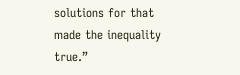solutions for that made the inequality true.”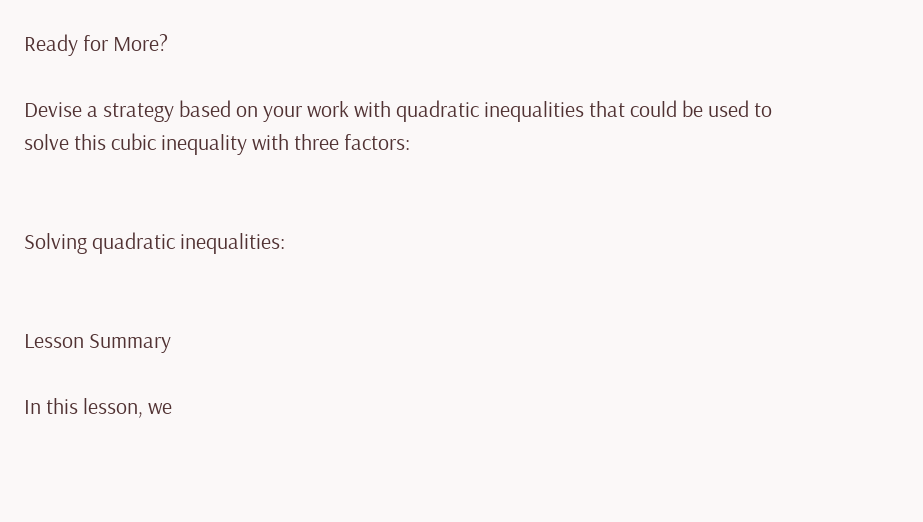Ready for More?

Devise a strategy based on your work with quadratic inequalities that could be used to solve this cubic inequality with three factors:


Solving quadratic inequalities:


Lesson Summary

In this lesson, we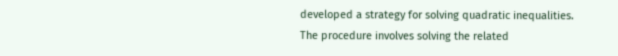developed a strategy for solving quadratic inequalities. The procedure involves solving the related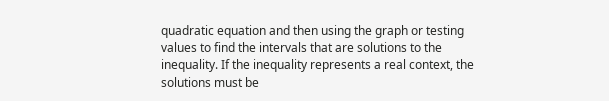quadratic equation and then using the graph or testing values to find the intervals that are solutions to the inequality. If the inequality represents a real context, the solutions must be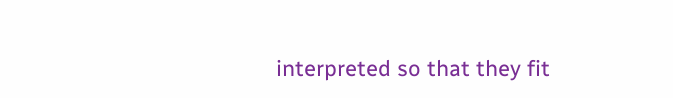interpreted so that they fit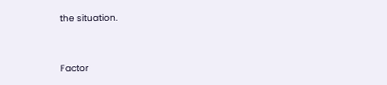the situation.



Factor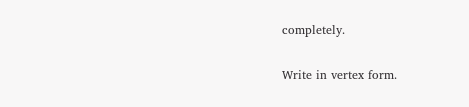completely.


Write in vertex form.